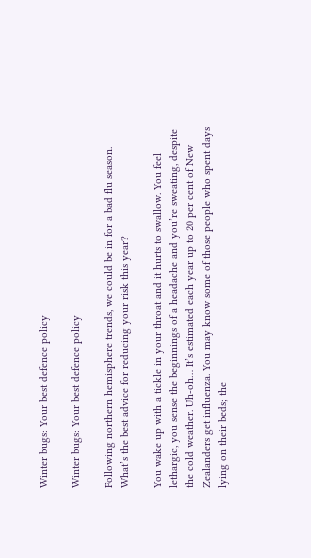Winter bugs: Your best defence policy

Winter bugs: Your best defence policy

Following northern hemisphere trends, we could be in for a bad flu season. What’s the best advice for reducing your risk this year?

You wake up with a tickle in your throat and it hurts to swallow. You feel lethargic, you sense the beginnings of a headache and you’re sweating, despite the cold weather. Uh-oh… It’s estimated each year up to 20 per cent of New Zealanders get influenza. You may know some of those people who spent days lying on their beds; the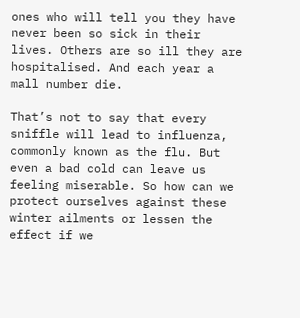ones who will tell you they have never been so sick in their lives. Others are so ill they are hospitalised. And each year a mall number die.

That’s not to say that every sniffle will lead to influenza, commonly known as the flu. But even a bad cold can leave us feeling miserable. So how can we protect ourselves against these winter ailments or lessen the effect if we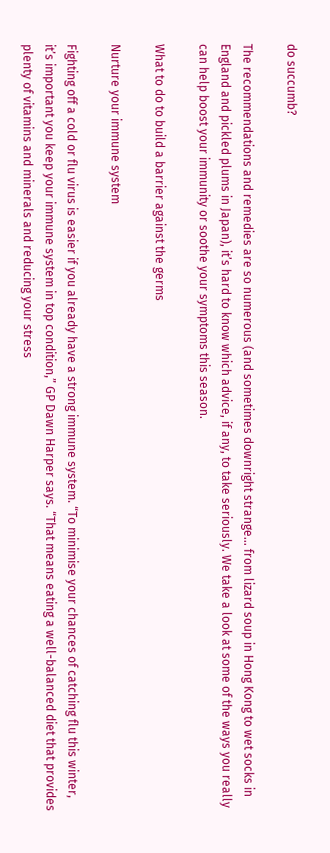do succumb?

The recommendations and remedies are so numerous (and sometimes downright strange… from lizard soup in Hong Kong to wet socks in England and pickled plums in Japan), it’s hard to know which advice, if any, to take seriously. We take a look at some of the ways you really can help boost your immunity or soothe your symptoms this season.

What to do to build a barrier against the germs

Nurture your immune system

Fighting off a cold or flu virus is easier if you already have a strong immune system. “To minimise your chances of catching flu this winter, it’s important you keep your immune system in top condition,” GP Dawn Harper says. “That means eating a well-balanced diet that provides plenty of vitamins and minerals and reducing your stress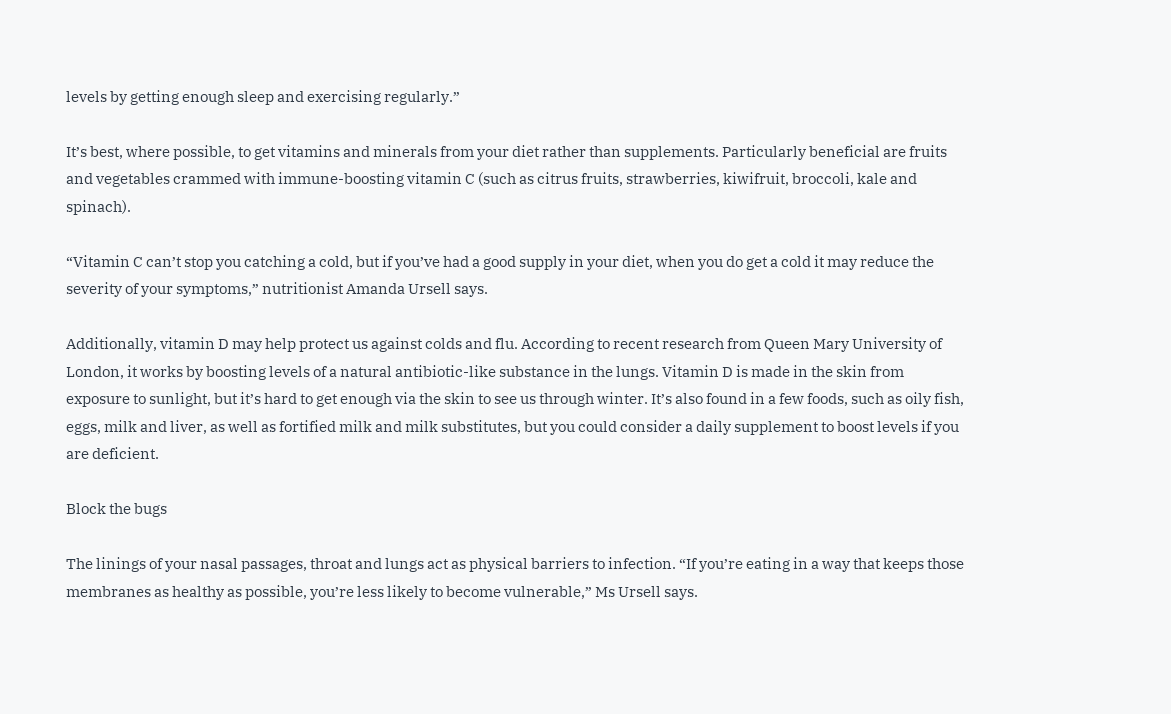levels by getting enough sleep and exercising regularly.”

It’s best, where possible, to get vitamins and minerals from your diet rather than supplements. Particularly beneficial are fruits and vegetables crammed with immune-boosting vitamin C (such as citrus fruits, strawberries, kiwifruit, broccoli, kale and spinach).

“Vitamin C can’t stop you catching a cold, but if you’ve had a good supply in your diet, when you do get a cold it may reduce the severity of your symptoms,” nutritionist Amanda Ursell says.

Additionally, vitamin D may help protect us against colds and flu. According to recent research from Queen Mary University of London, it works by boosting levels of a natural antibiotic-like substance in the lungs. Vitamin D is made in the skin from exposure to sunlight, but it’s hard to get enough via the skin to see us through winter. It’s also found in a few foods, such as oily fish, eggs, milk and liver, as well as fortified milk and milk substitutes, but you could consider a daily supplement to boost levels if you are deficient.

Block the bugs

The linings of your nasal passages, throat and lungs act as physical barriers to infection. “If you’re eating in a way that keeps those membranes as healthy as possible, you’re less likely to become vulnerable,” Ms Ursell says.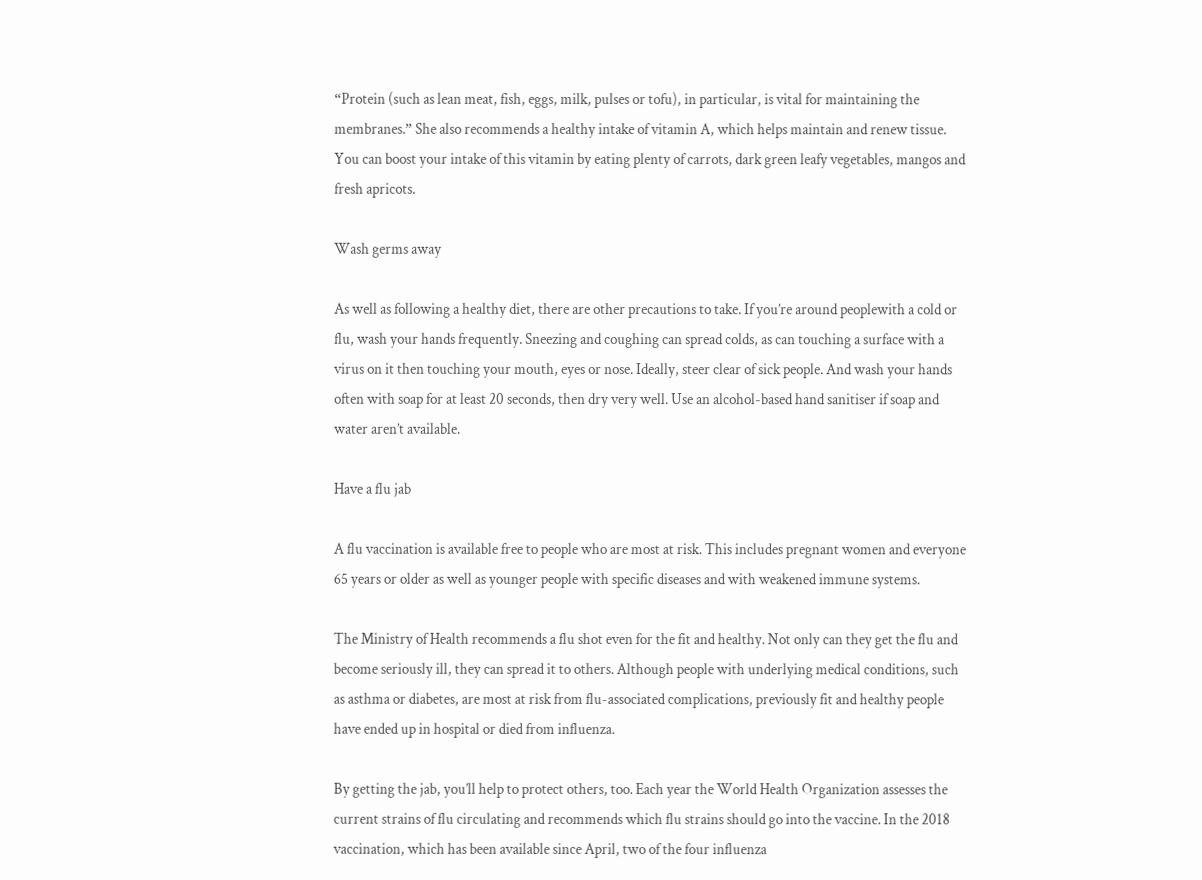“Protein (such as lean meat, fish, eggs, milk, pulses or tofu), in particular, is vital for maintaining the membranes.” She also recommends a healthy intake of vitamin A, which helps maintain and renew tissue. You can boost your intake of this vitamin by eating plenty of carrots, dark green leafy vegetables, mangos and fresh apricots.

Wash germs away

As well as following a healthy diet, there are other precautions to take. If you’re around peoplewith a cold or flu, wash your hands frequently. Sneezing and coughing can spread colds, as can touching a surface with a virus on it then touching your mouth, eyes or nose. Ideally, steer clear of sick people. And wash your hands often with soap for at least 20 seconds, then dry very well. Use an alcohol-based hand sanitiser if soap and water aren’t available.

Have a flu jab

A flu vaccination is available free to people who are most at risk. This includes pregnant women and everyone 65 years or older as well as younger people with specific diseases and with weakened immune systems.

The Ministry of Health recommends a flu shot even for the fit and healthy. Not only can they get the flu and become seriously ill, they can spread it to others. Although people with underlying medical conditions, such as asthma or diabetes, are most at risk from flu-associated complications, previously fit and healthy people have ended up in hospital or died from influenza.

By getting the jab, you’ll help to protect others, too. Each year the World Health Organization assesses the current strains of flu circulating and recommends which flu strains should go into the vaccine. In the 2018 vaccination, which has been available since April, two of the four influenza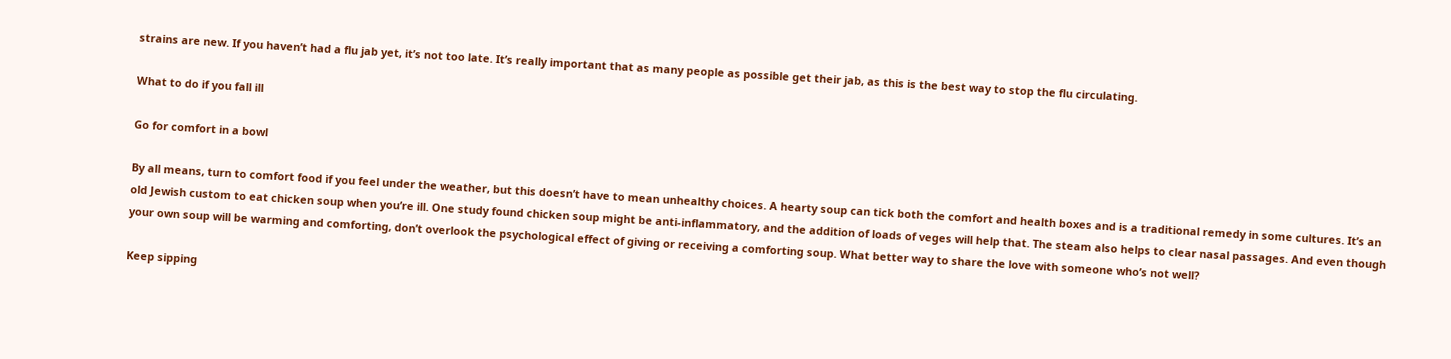strains are new. If you haven’t had a flu jab yet, it’s not too late. It’s really important that as many people as possible get their jab, as this is the best way to stop the flu circulating.

What to do if you fall ill

Go for comfort in a bowl

By all means, turn to comfort food if you feel under the weather, but this doesn’t have to mean unhealthy choices. A hearty soup can tick both the comfort and health boxes and is a traditional remedy in some cultures. It’s an old Jewish custom to eat chicken soup when you’re ill. One study found chicken soup might be anti-inflammatory, and the addition of loads of veges will help that. The steam also helps to clear nasal passages. And even though your own soup will be warming and comforting, don’t overlook the psychological effect of giving or receiving a comforting soup. What better way to share the love with someone who’s not well?

Keep sipping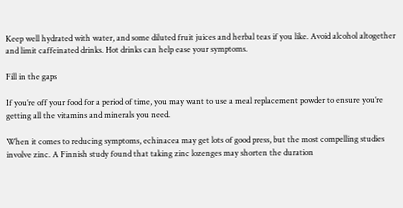Keep well hydrated with water, and some diluted fruit juices and herbal teas if you like. Avoid alcohol altogether and limit caffeinated drinks. Hot drinks can help ease your symptoms.

Fill in the gaps

If you’re off your food for a period of time, you may want to use a meal replacement powder to ensure you’re getting all the vitamins and minerals you need.

When it comes to reducing symptoms, echinacea may get lots of good press, but the most compelling studies involve zinc. A Finnish study found that taking zinc lozenges may shorten the duration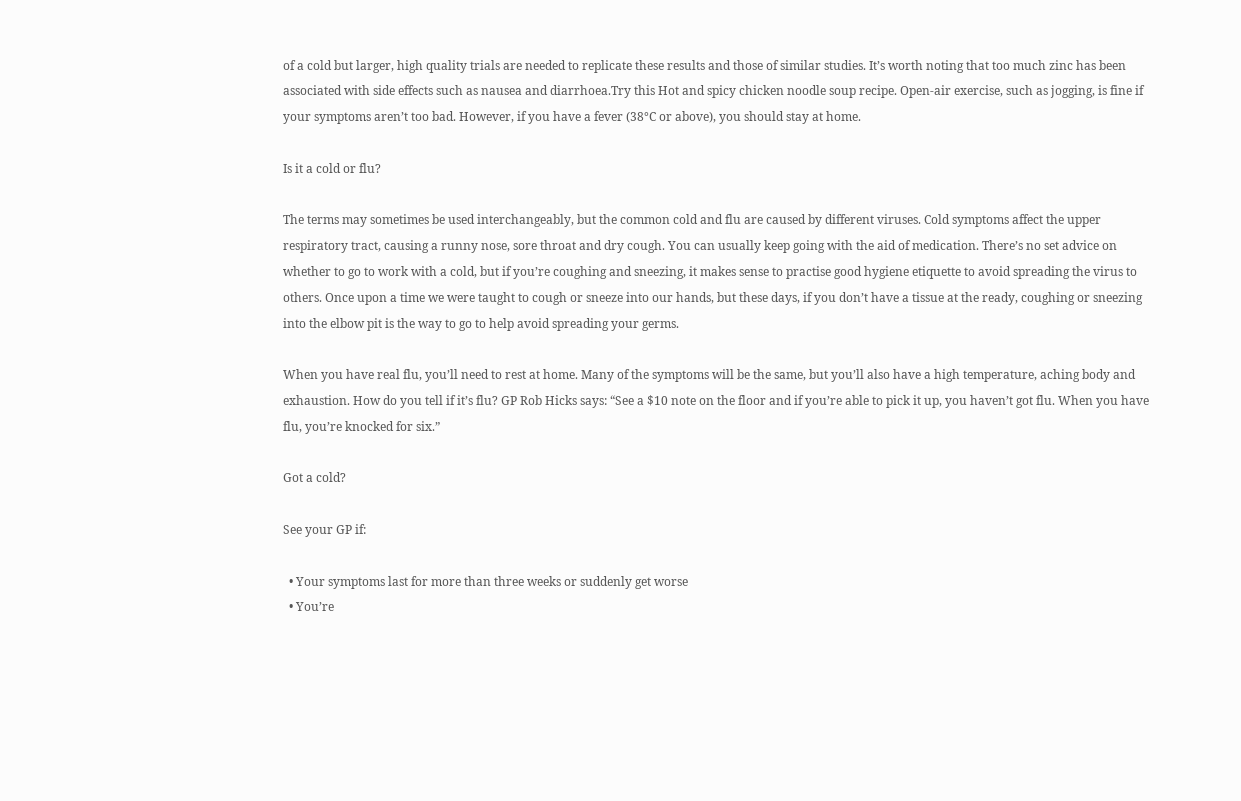of a cold but larger, high quality trials are needed to replicate these results and those of similar studies. It’s worth noting that too much zinc has been associated with side effects such as nausea and diarrhoea.Try this Hot and spicy chicken noodle soup recipe. Open-air exercise, such as jogging, is fine if your symptoms aren’t too bad. However, if you have a fever (38°C or above), you should stay at home.

Is it a cold or flu?

The terms may sometimes be used interchangeably, but the common cold and flu are caused by different viruses. Cold symptoms affect the upper respiratory tract, causing a runny nose, sore throat and dry cough. You can usually keep going with the aid of medication. There’s no set advice on whether to go to work with a cold, but if you’re coughing and sneezing, it makes sense to practise good hygiene etiquette to avoid spreading the virus to others. Once upon a time we were taught to cough or sneeze into our hands, but these days, if you don’t have a tissue at the ready, coughing or sneezing into the elbow pit is the way to go to help avoid spreading your germs.

When you have real flu, you’ll need to rest at home. Many of the symptoms will be the same, but you’ll also have a high temperature, aching body and exhaustion. How do you tell if it’s flu? GP Rob Hicks says: “See a $10 note on the floor and if you’re able to pick it up, you haven’t got flu. When you have flu, you’re knocked for six.”

Got a cold?

See your GP if:

  • Your symptoms last for more than three weeks or suddenly get worse
  • You’re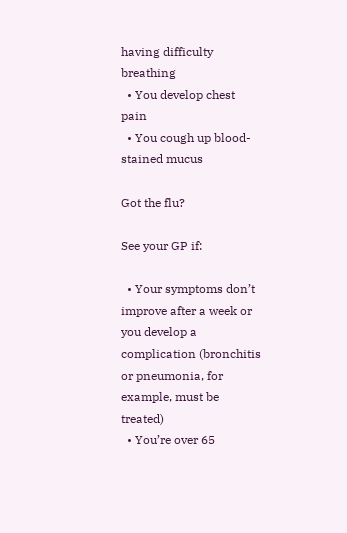having difficulty breathing
  • You develop chest pain
  • You cough up blood-stained mucus

Got the flu?

See your GP if:

  • Your symptoms don’t improve after a week or you develop a complication (bronchitis or pneumonia, for example, must be treated)
  • You’re over 65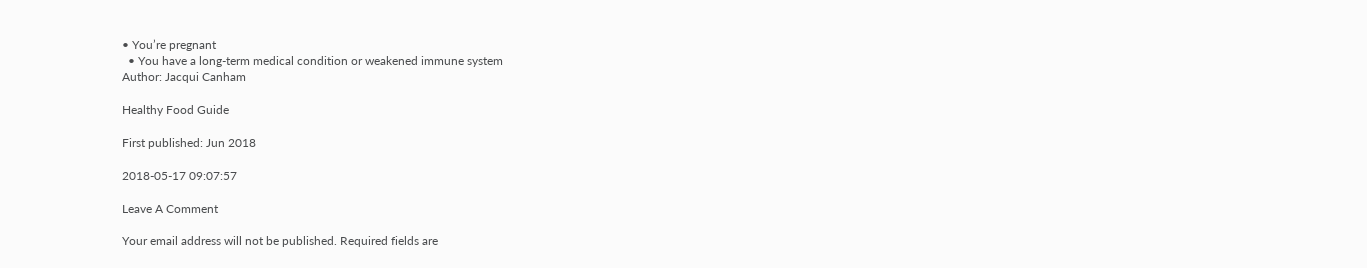• You’re pregnant
  • You have a long-term medical condition or weakened immune system
Author: Jacqui Canham

Healthy Food Guide

First published: Jun 2018

2018-05-17 09:07:57

Leave A Comment

Your email address will not be published. Required fields are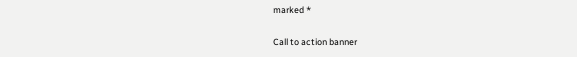marked *

Call to action banner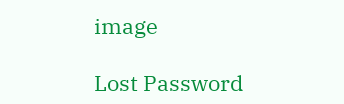image

Lost Password